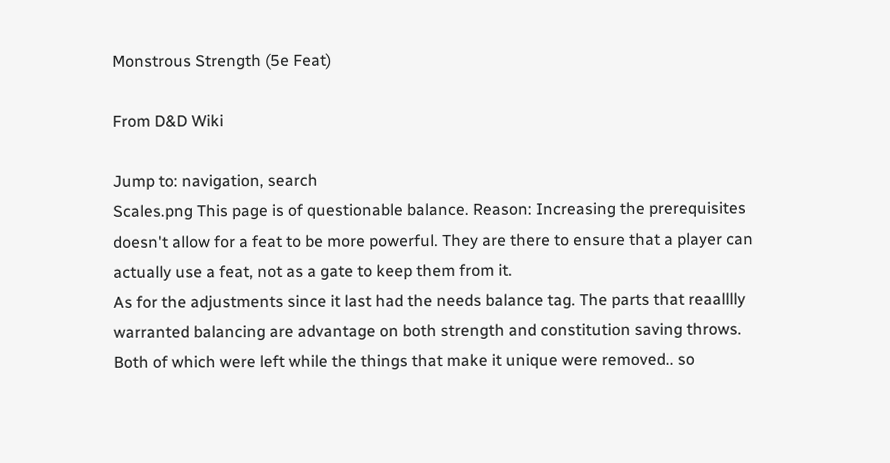Monstrous Strength (5e Feat)

From D&D Wiki

Jump to: navigation, search
Scales.png This page is of questionable balance. Reason: Increasing the prerequisites doesn't allow for a feat to be more powerful. They are there to ensure that a player can actually use a feat, not as a gate to keep them from it.
As for the adjustments since it last had the needs balance tag. The parts that reaalllly warranted balancing are advantage on both strength and constitution saving throws. Both of which were left while the things that make it unique were removed.. so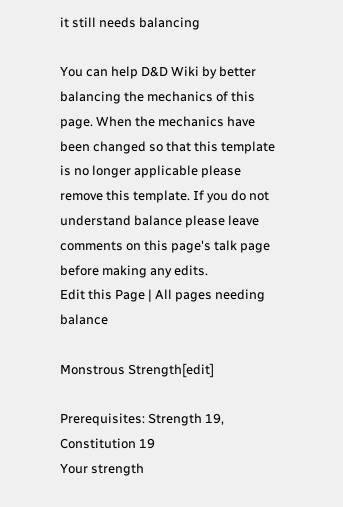it still needs balancing

You can help D&D Wiki by better balancing the mechanics of this page. When the mechanics have been changed so that this template is no longer applicable please remove this template. If you do not understand balance please leave comments on this page's talk page before making any edits.
Edit this Page | All pages needing balance

Monstrous Strength[edit]

Prerequisites: Strength 19, Constitution 19
Your strength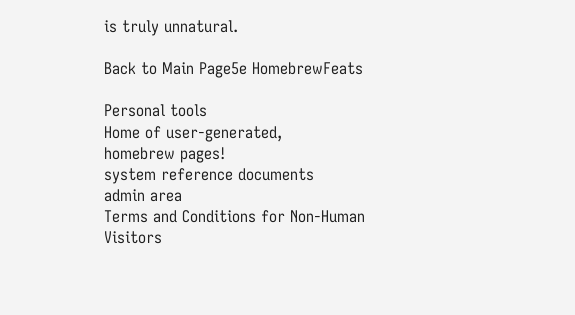is truly unnatural.

Back to Main Page5e HomebrewFeats

Personal tools
Home of user-generated,
homebrew pages!
system reference documents
admin area
Terms and Conditions for Non-Human Visitors